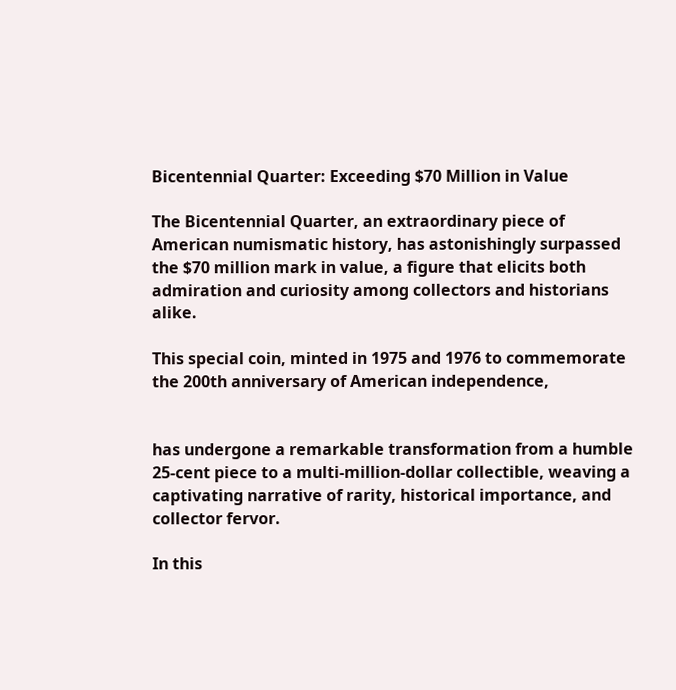Bicentennial Quarter: Exceeding $70 Million in Value

The Bicentennial Quarter, an extraordinary piece of American numismatic history, has astonishingly surpassed the $70 million mark in value, a figure that elicits both admiration and curiosity among collectors and historians alike.

This special coin, minted in 1975 and 1976 to commemorate the 200th anniversary of American independence,


has undergone a remarkable transformation from a humble 25-cent piece to a multi-million-dollar collectible, weaving a captivating narrative of rarity, historical importance, and collector fervor.

In this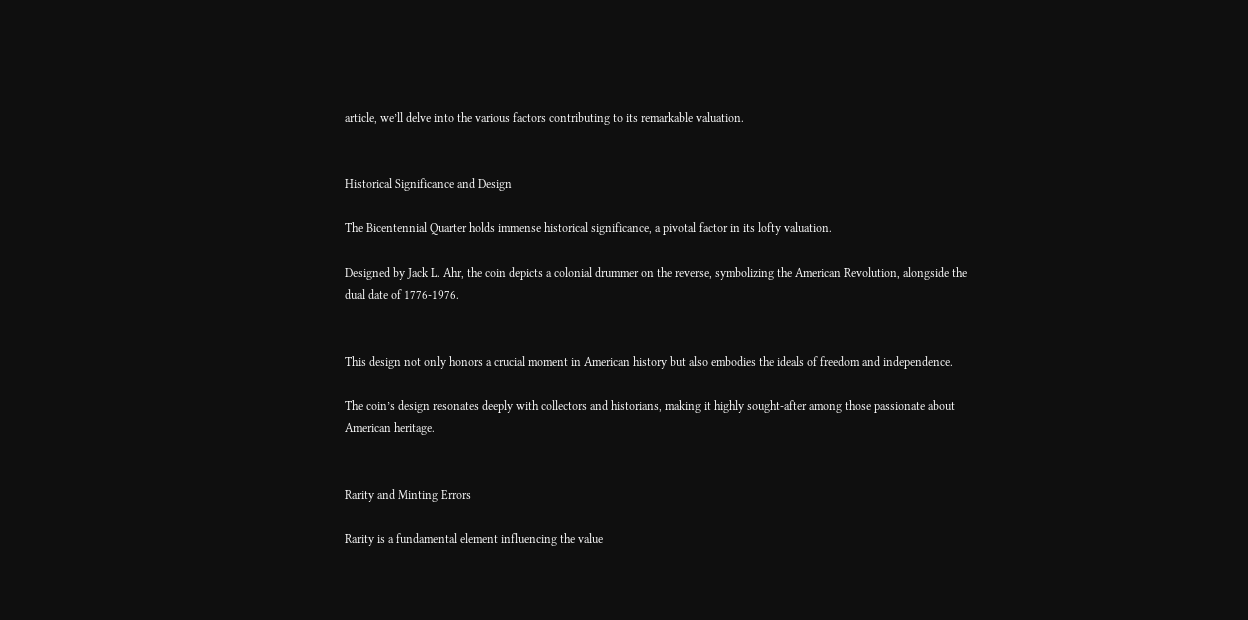article, we’ll delve into the various factors contributing to its remarkable valuation.


Historical Significance and Design

The Bicentennial Quarter holds immense historical significance, a pivotal factor in its lofty valuation.

Designed by Jack L. Ahr, the coin depicts a colonial drummer on the reverse, symbolizing the American Revolution, alongside the dual date of 1776-1976.


This design not only honors a crucial moment in American history but also embodies the ideals of freedom and independence.

The coin’s design resonates deeply with collectors and historians, making it highly sought-after among those passionate about American heritage.


Rarity and Minting Errors

Rarity is a fundamental element influencing the value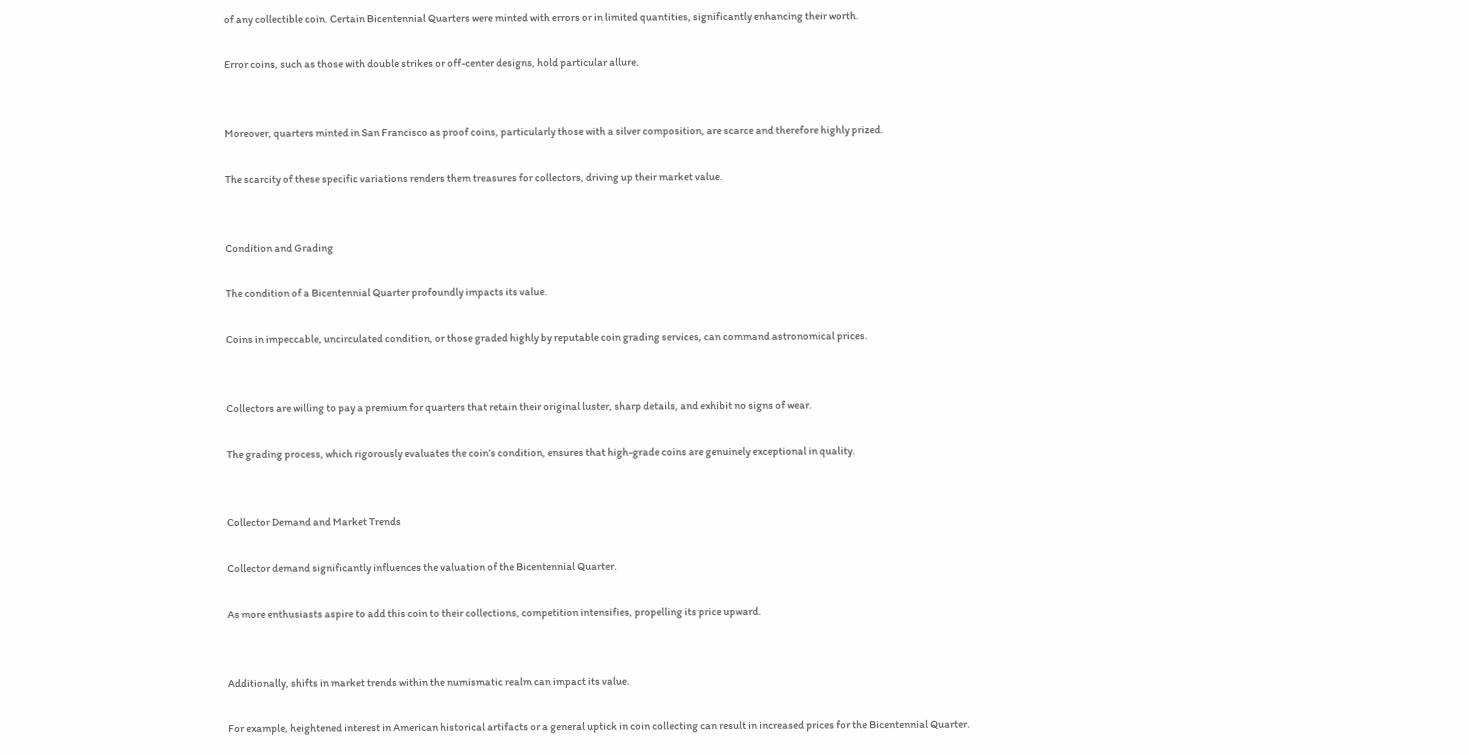of any collectible coin. Certain Bicentennial Quarters were minted with errors or in limited quantities, significantly enhancing their worth.

Error coins, such as those with double strikes or off-center designs, hold particular allure.


Moreover, quarters minted in San Francisco as proof coins, particularly those with a silver composition, are scarce and therefore highly prized.

The scarcity of these specific variations renders them treasures for collectors, driving up their market value.


Condition and Grading

The condition of a Bicentennial Quarter profoundly impacts its value.

Coins in impeccable, uncirculated condition, or those graded highly by reputable coin grading services, can command astronomical prices.


Collectors are willing to pay a premium for quarters that retain their original luster, sharp details, and exhibit no signs of wear.

The grading process, which rigorously evaluates the coin’s condition, ensures that high-grade coins are genuinely exceptional in quality.


Collector Demand and Market Trends

Collector demand significantly influences the valuation of the Bicentennial Quarter.

As more enthusiasts aspire to add this coin to their collections, competition intensifies, propelling its price upward.


Additionally, shifts in market trends within the numismatic realm can impact its value.

For example, heightened interest in American historical artifacts or a general uptick in coin collecting can result in increased prices for the Bicentennial Quarter.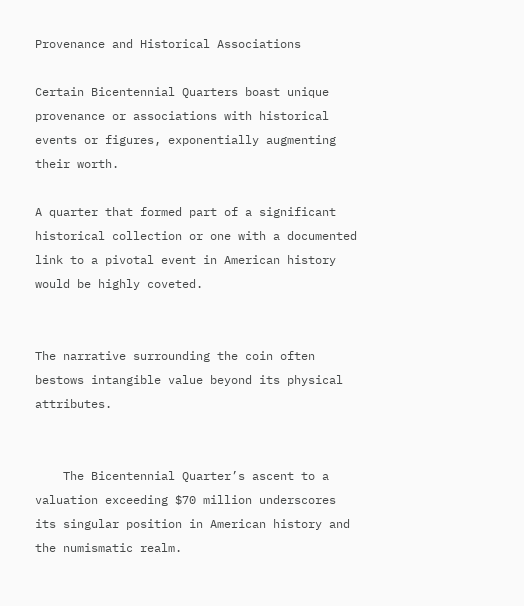Provenance and Historical Associations

Certain Bicentennial Quarters boast unique provenance or associations with historical events or figures, exponentially augmenting their worth.

A quarter that formed part of a significant historical collection or one with a documented link to a pivotal event in American history would be highly coveted.


The narrative surrounding the coin often bestows intangible value beyond its physical attributes.


    The Bicentennial Quarter’s ascent to a valuation exceeding $70 million underscores its singular position in American history and the numismatic realm.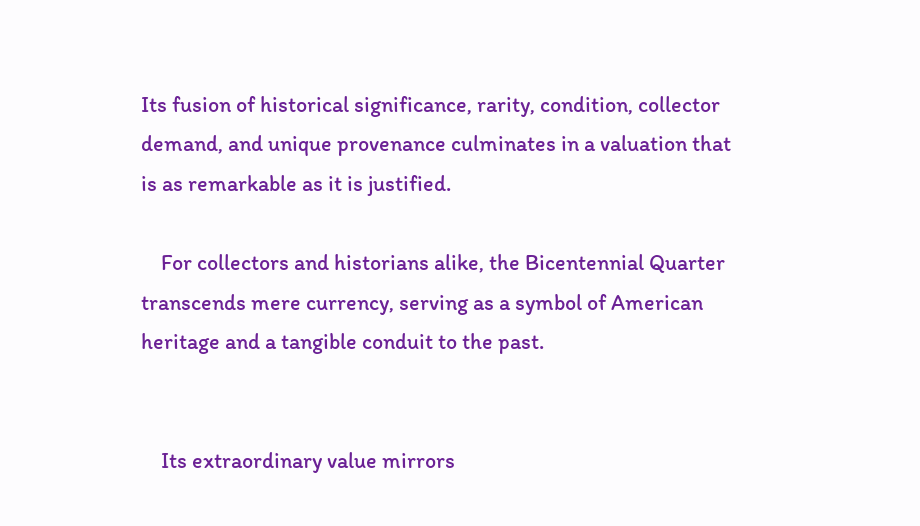Its fusion of historical significance, rarity, condition, collector demand, and unique provenance culminates in a valuation that is as remarkable as it is justified.

    For collectors and historians alike, the Bicentennial Quarter transcends mere currency, serving as a symbol of American heritage and a tangible conduit to the past.


    Its extraordinary value mirrors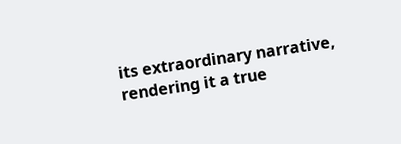its extraordinary narrative, rendering it a true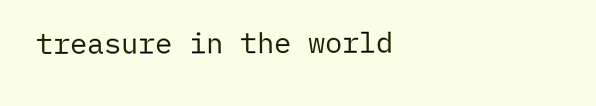treasure in the world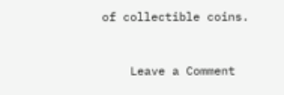of collectible coins.


    Leave a Comment